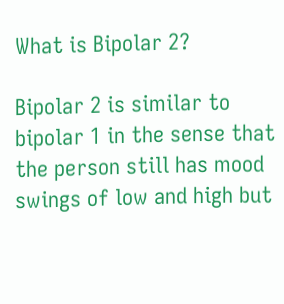What is Bipolar 2?

Bipolar 2 is similar to bipolar 1 in the sense that the person still has mood swings of low and high but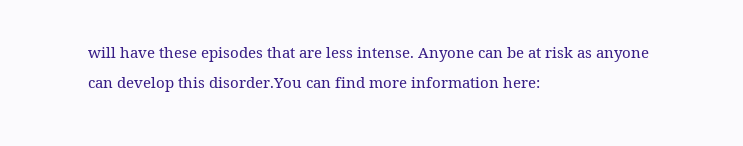will have these episodes that are less intense. Anyone can be at risk as anyone can develop this disorder.You can find more information here: